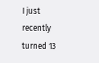I just recently turned 13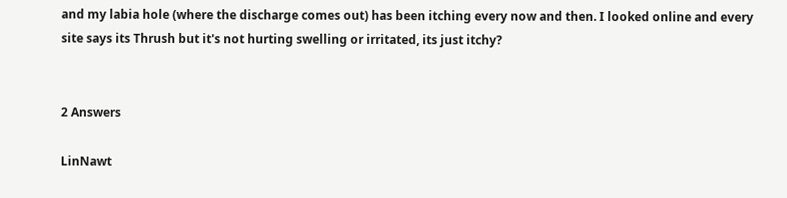and my labia hole (where the discharge comes out) has been itching every now and then. I looked online and every site says its Thrush but it's not hurting swelling or irritated, its just itchy?


2 Answers

LinNawt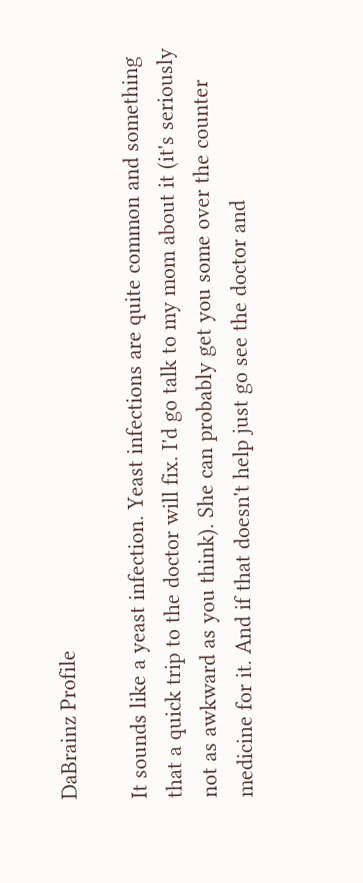DaBrainz Profile

It sounds like a yeast infection. Yeast infections are quite common and something that a quick trip to the doctor will fix. I'd go talk to my mom about it (it's seriously not as awkward as you think). She can probably get you some over the counter medicine for it. And if that doesn't help just go see the doctor and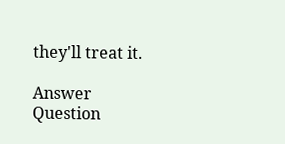they'll treat it.

Answer Question